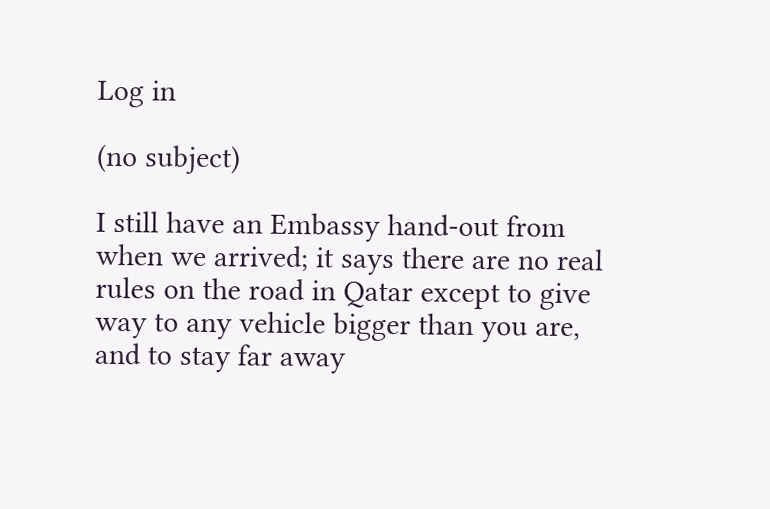Log in

(no subject)

I still have an Embassy hand-out from when we arrived; it says there are no real rules on the road in Qatar except to give way to any vehicle bigger than you are, and to stay far away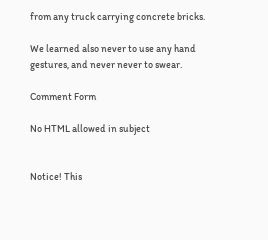from any truck carrying concrete bricks.

We learned also never to use any hand gestures, and never never to swear.

Comment Form

No HTML allowed in subject


Notice! This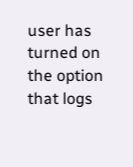user has turned on the option that logs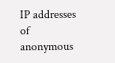IP addresses of anonymous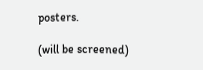posters.

(will be screened)